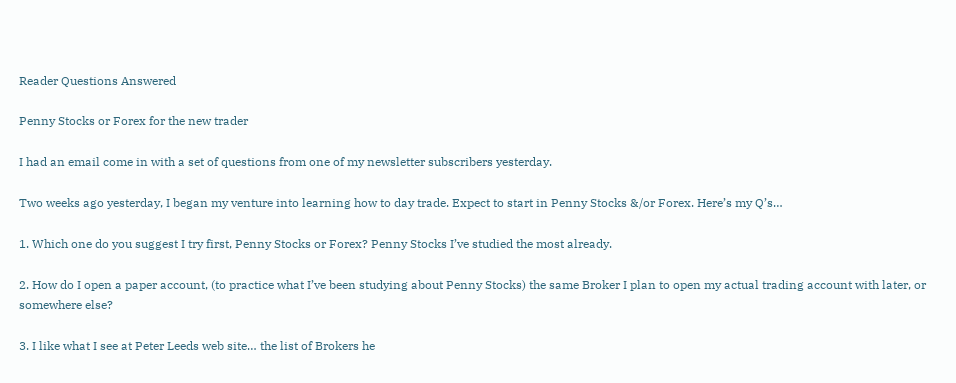Reader Questions Answered

Penny Stocks or Forex for the new trader

I had an email come in with a set of questions from one of my newsletter subscribers yesterday.

Two weeks ago yesterday, I began my venture into learning how to day trade. Expect to start in Penny Stocks &/or Forex. Here’s my Q’s…

1. Which one do you suggest I try first, Penny Stocks or Forex? Penny Stocks I’ve studied the most already.

2. How do I open a paper account, (to practice what I’ve been studying about Penny Stocks) the same Broker I plan to open my actual trading account with later, or somewhere else?

3. I like what I see at Peter Leeds web site… the list of Brokers he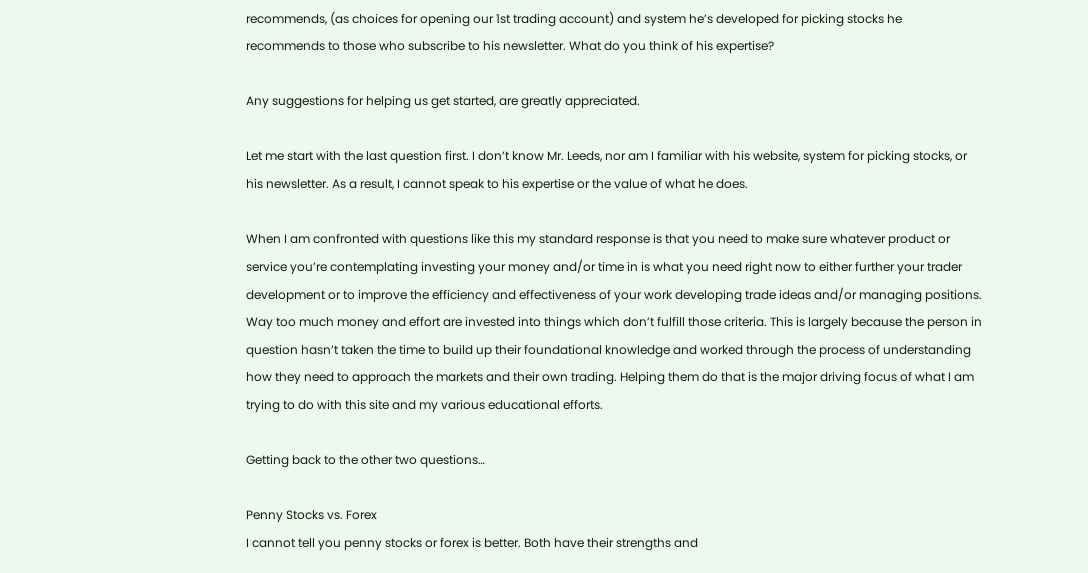recommends, (as choices for opening our 1st trading account) and system he’s developed for picking stocks he recommends to those who subscribe to his newsletter. What do you think of his expertise?

Any suggestions for helping us get started, are greatly appreciated.

Let me start with the last question first. I don’t know Mr. Leeds, nor am I familiar with his website, system for picking stocks, or his newsletter. As a result, I cannot speak to his expertise or the value of what he does.

When I am confronted with questions like this my standard response is that you need to make sure whatever product or service you’re contemplating investing your money and/or time in is what you need right now to either further your trader development or to improve the efficiency and effectiveness of your work developing trade ideas and/or managing positions. Way too much money and effort are invested into things which don’t fulfill those criteria. This is largely because the person in question hasn’t taken the time to build up their foundational knowledge and worked through the process of understanding how they need to approach the markets and their own trading. Helping them do that is the major driving focus of what I am trying to do with this site and my various educational efforts.

Getting back to the other two questions…

Penny Stocks vs. Forex
I cannot tell you penny stocks or forex is better. Both have their strengths and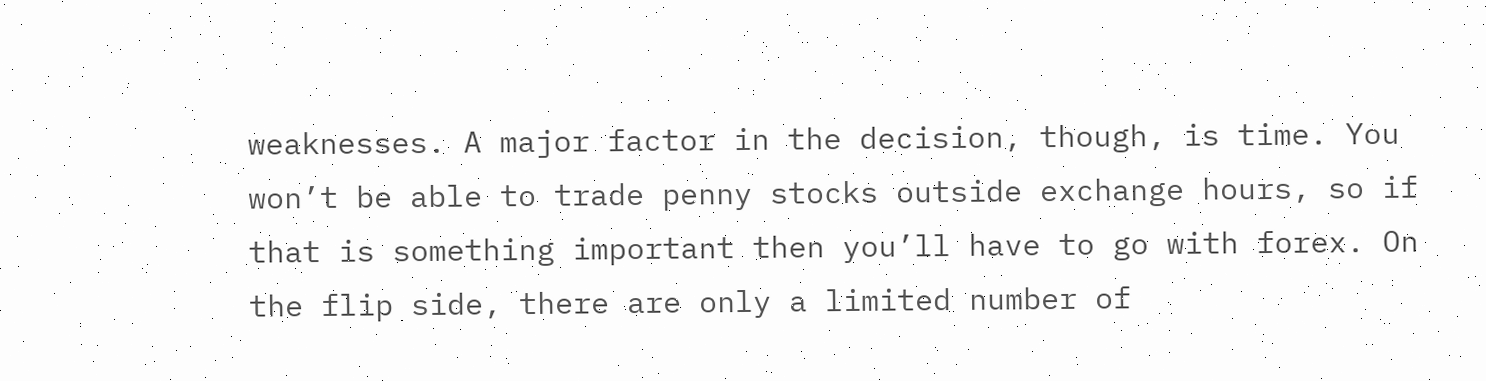weaknesses. A major factor in the decision, though, is time. You won’t be able to trade penny stocks outside exchange hours, so if that is something important then you’ll have to go with forex. On the flip side, there are only a limited number of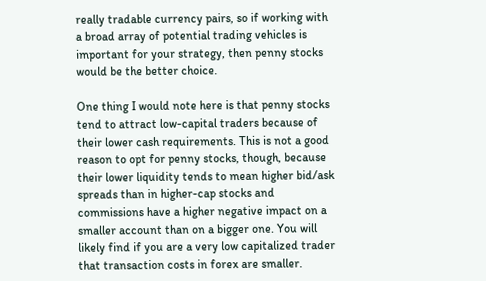really tradable currency pairs, so if working with a broad array of potential trading vehicles is important for your strategy, then penny stocks would be the better choice.

One thing I would note here is that penny stocks tend to attract low-capital traders because of their lower cash requirements. This is not a good reason to opt for penny stocks, though, because their lower liquidity tends to mean higher bid/ask spreads than in higher-cap stocks and commissions have a higher negative impact on a smaller account than on a bigger one. You will likely find if you are a very low capitalized trader that transaction costs in forex are smaller.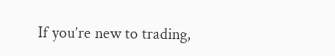If you’re new to trading,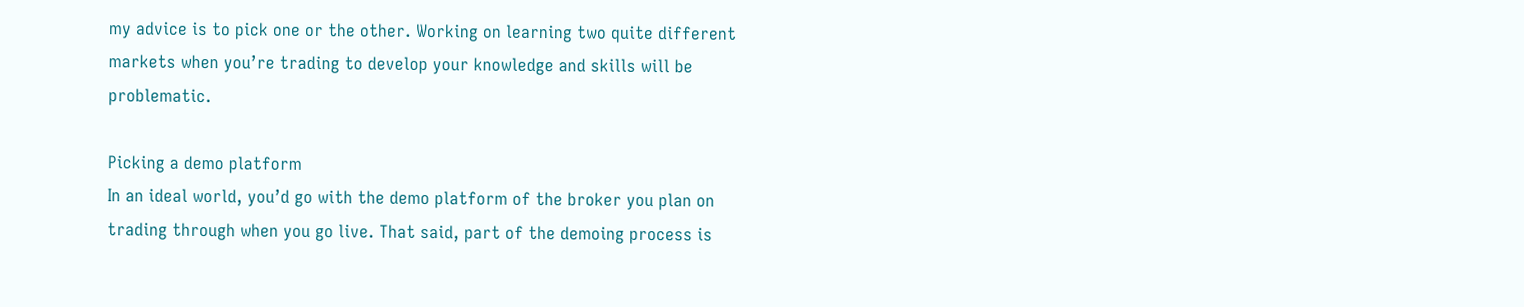my advice is to pick one or the other. Working on learning two quite different markets when you’re trading to develop your knowledge and skills will be problematic.

Picking a demo platform
In an ideal world, you’d go with the demo platform of the broker you plan on trading through when you go live. That said, part of the demoing process is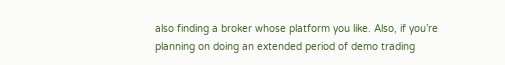also finding a broker whose platform you like. Also, if you’re planning on doing an extended period of demo trading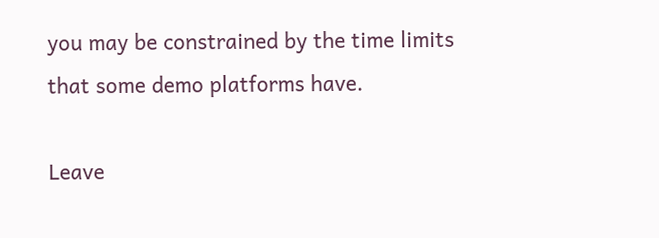you may be constrained by the time limits that some demo platforms have.

Leave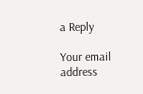a Reply

Your email address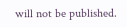will not be published.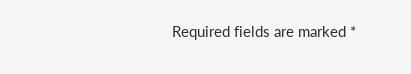Required fields are marked *